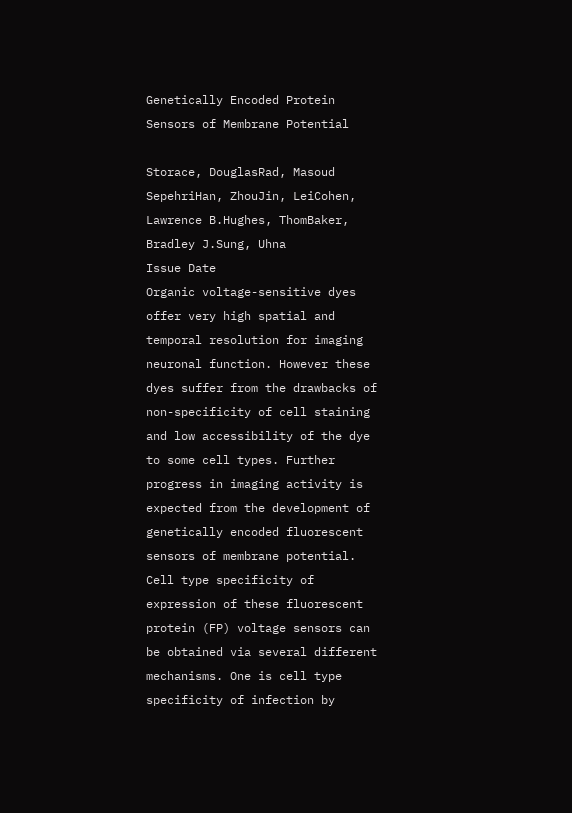Genetically Encoded Protein Sensors of Membrane Potential

Storace, DouglasRad, Masoud SepehriHan, ZhouJin, LeiCohen, Lawrence B.Hughes, ThomBaker, Bradley J.Sung, Uhna
Issue Date
Organic voltage-sensitive dyes offer very high spatial and temporal resolution for imaging neuronal function. However these dyes suffer from the drawbacks of non-specificity of cell staining and low accessibility of the dye to some cell types. Further progress in imaging activity is expected from the development of genetically encoded fluorescent sensors of membrane potential. Cell type specificity of expression of these fluorescent protein (FP) voltage sensors can be obtained via several different mechanisms. One is cell type specificity of infection by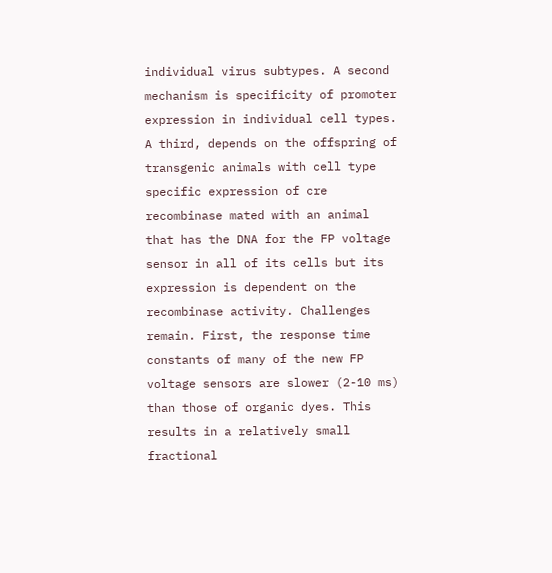individual virus subtypes. A second mechanism is specificity of promoter expression in individual cell types. A third, depends on the offspring of transgenic animals with cell type specific expression of cre recombinase mated with an animal that has the DNA for the FP voltage sensor in all of its cells but its expression is dependent on the recombinase activity. Challenges remain. First, the response time constants of many of the new FP voltage sensors are slower (2-10 ms) than those of organic dyes. This results in a relatively small fractional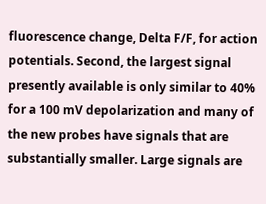fluorescence change, Delta F/F, for action potentials. Second, the largest signal presently available is only similar to 40% for a 100 mV depolarization and many of the new probes have signals that are substantially smaller. Large signals are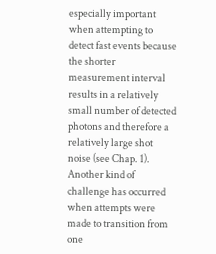especially important when attempting to detect fast events because the shorter measurement interval results in a relatively small number of detected photons and therefore a relatively large shot noise (see Chap. 1). Another kind of challenge has occurred when attempts were made to transition from one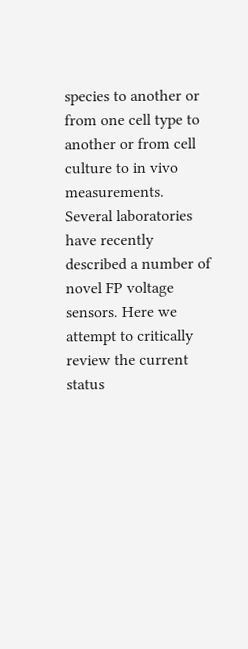species to another or from one cell type to another or from cell culture to in vivo measurements. Several laboratories have recently described a number of novel FP voltage sensors. Here we attempt to critically review the current status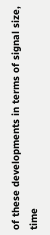of these developments in terms of signal size, time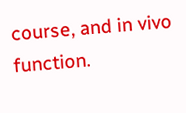course, and in vivo function.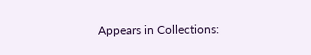Appears in Collections: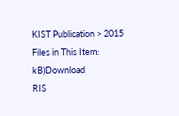KIST Publication > 2015
Files in This Item: kB)Download
RIS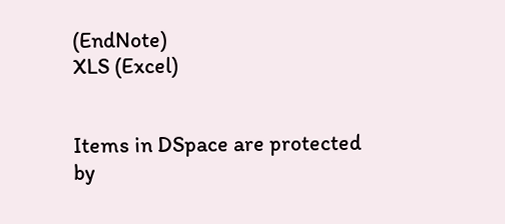(EndNote)
XLS (Excel)


Items in DSpace are protected by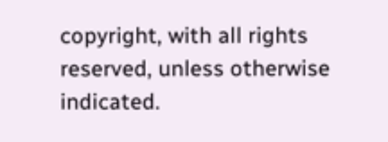copyright, with all rights reserved, unless otherwise indicated.